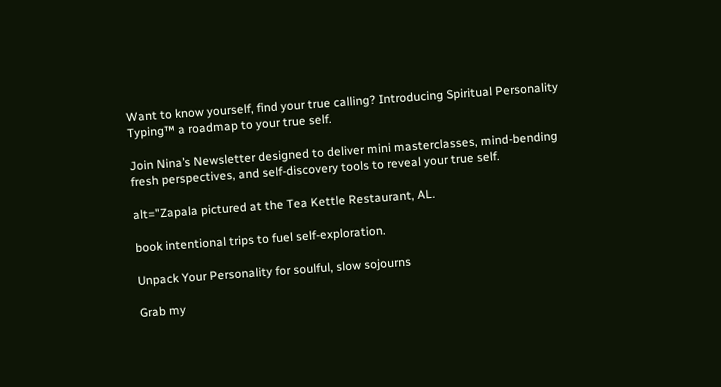Want to know yourself, find your true calling? Introducing Spiritual Personality Typing™ a roadmap to your true self.

Join Nina’s Newsletter designed to deliver mini masterclasses, mind-bending fresh perspectives, and self-discovery tools to reveal your true self.

alt="Zapala pictured at the Tea Kettle Restaurant, AL.

book intentional trips to fuel self-exploration.

Unpack Your Personality for soulful, slow sojourns

Grab my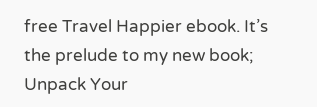free Travel Happier ebook. It’s the prelude to my new book; Unpack Your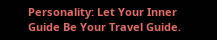Personality: Let Your Inner Guide Be Your Travel Guide.